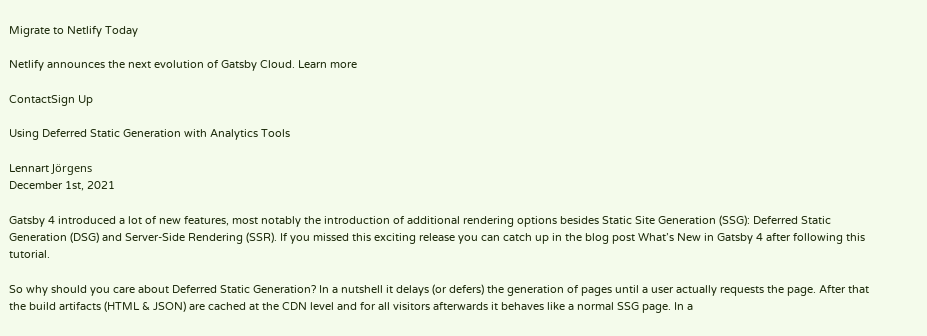Migrate to Netlify Today

Netlify announces the next evolution of Gatsby Cloud. Learn more

ContactSign Up

Using Deferred Static Generation with Analytics Tools

Lennart Jörgens
December 1st, 2021

Gatsby 4 introduced a lot of new features, most notably the introduction of additional rendering options besides Static Site Generation (SSG): Deferred Static Generation (DSG) and Server-Side Rendering (SSR). If you missed this exciting release you can catch up in the blog post What’s New in Gatsby 4 after following this tutorial.

So why should you care about Deferred Static Generation? In a nutshell it delays (or defers) the generation of pages until a user actually requests the page. After that the build artifacts (HTML & JSON) are cached at the CDN level and for all visitors afterwards it behaves like a normal SSG page. In a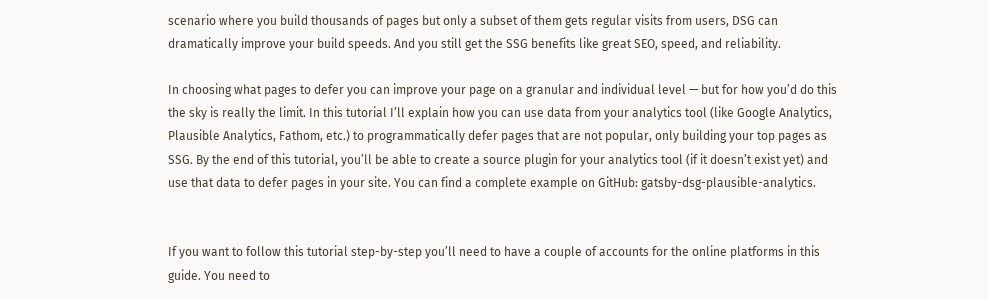scenario where you build thousands of pages but only a subset of them gets regular visits from users, DSG can dramatically improve your build speeds. And you still get the SSG benefits like great SEO, speed, and reliability.

In choosing what pages to defer you can improve your page on a granular and individual level — but for how you’d do this the sky is really the limit. In this tutorial I’ll explain how you can use data from your analytics tool (like Google Analytics, Plausible Analytics, Fathom, etc.) to programmatically defer pages that are not popular, only building your top pages as SSG. By the end of this tutorial, you’ll be able to create a source plugin for your analytics tool (if it doesn’t exist yet) and use that data to defer pages in your site. You can find a complete example on GitHub: gatsby-dsg-plausible-analytics.


If you want to follow this tutorial step-by-step you’ll need to have a couple of accounts for the online platforms in this guide. You need to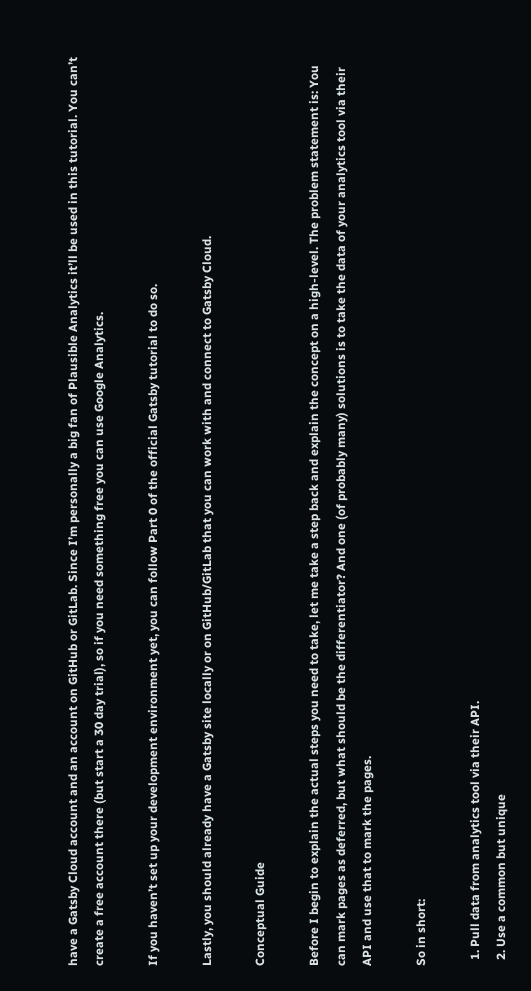have a Gatsby Cloud account and an account on GitHub or GitLab. Since I’m personally a big fan of Plausible Analytics it’ll be used in this tutorial. You can’t create a free account there (but start a 30 day trial), so if you need something free you can use Google Analytics.

If you haven’t set up your development environment yet, you can follow Part 0 of the official Gatsby tutorial to do so.

Lastly, you should already have a Gatsby site locally or on GitHub/GitLab that you can work with and connect to Gatsby Cloud.

Conceptual Guide

Before I begin to explain the actual steps you need to take, let me take a step back and explain the concept on a high-level. The problem statement is: You can mark pages as deferred, but what should be the differentiator? And one (of probably many) solutions is to take the data of your analytics tool via their API and use that to mark the pages.

So in short:

  1. Pull data from analytics tool via their API.
  2. Use a common but unique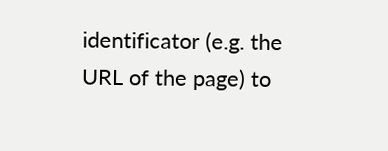identificator (e.g. the URL of the page) to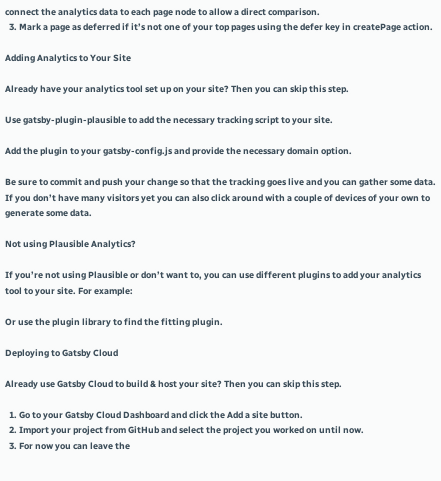connect the analytics data to each page node to allow a direct comparison.
  3. Mark a page as deferred if it’s not one of your top pages using the defer key in createPage action.

Adding Analytics to Your Site

Already have your analytics tool set up on your site? Then you can skip this step.

Use gatsby-plugin-plausible to add the necessary tracking script to your site.

Add the plugin to your gatsby-config.js and provide the necessary domain option.

Be sure to commit and push your change so that the tracking goes live and you can gather some data. If you don’t have many visitors yet you can also click around with a couple of devices of your own to generate some data.

Not using Plausible Analytics?

If you’re not using Plausible or don’t want to, you can use different plugins to add your analytics tool to your site. For example:

Or use the plugin library to find the fitting plugin.

Deploying to Gatsby Cloud

Already use Gatsby Cloud to build & host your site? Then you can skip this step.

  1. Go to your Gatsby Cloud Dashboard and click the Add a site button.
  2. Import your project from GitHub and select the project you worked on until now.
  3. For now you can leave the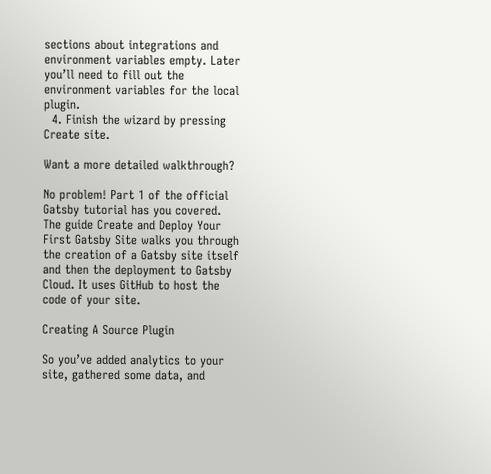sections about integrations and environment variables empty. Later you’ll need to fill out the environment variables for the local plugin.
  4. Finish the wizard by pressing Create site.

Want a more detailed walkthrough?

No problem! Part 1 of the official Gatsby tutorial has you covered. The guide Create and Deploy Your First Gatsby Site walks you through the creation of a Gatsby site itself and then the deployment to Gatsby Cloud. It uses GitHub to host the code of your site.

Creating A Source Plugin

So you’ve added analytics to your site, gathered some data, and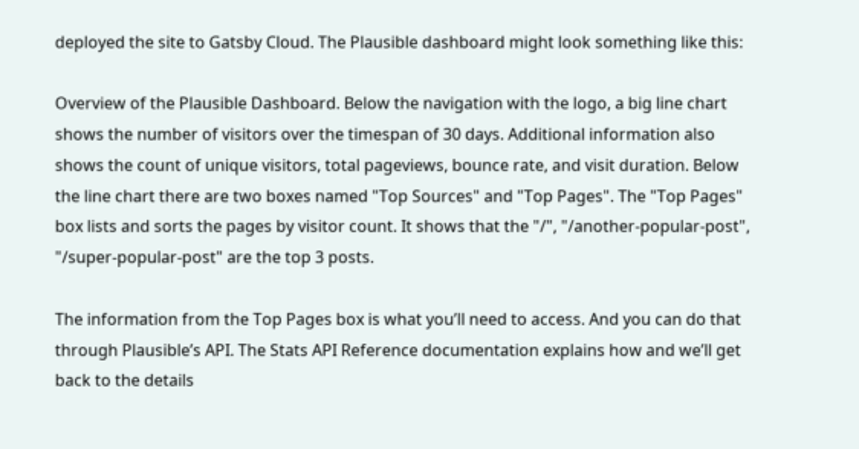deployed the site to Gatsby Cloud. The Plausible dashboard might look something like this:

Overview of the Plausible Dashboard. Below the navigation with the logo, a big line chart shows the number of visitors over the timespan of 30 days. Additional information also shows the count of unique visitors, total pageviews, bounce rate, and visit duration. Below the line chart there are two boxes named "Top Sources" and "Top Pages". The "Top Pages" box lists and sorts the pages by visitor count. It shows that the "/", "/another-popular-post", "/super-popular-post" are the top 3 posts.

The information from the Top Pages box is what you’ll need to access. And you can do that through Plausible’s API. The Stats API Reference documentation explains how and we’ll get back to the details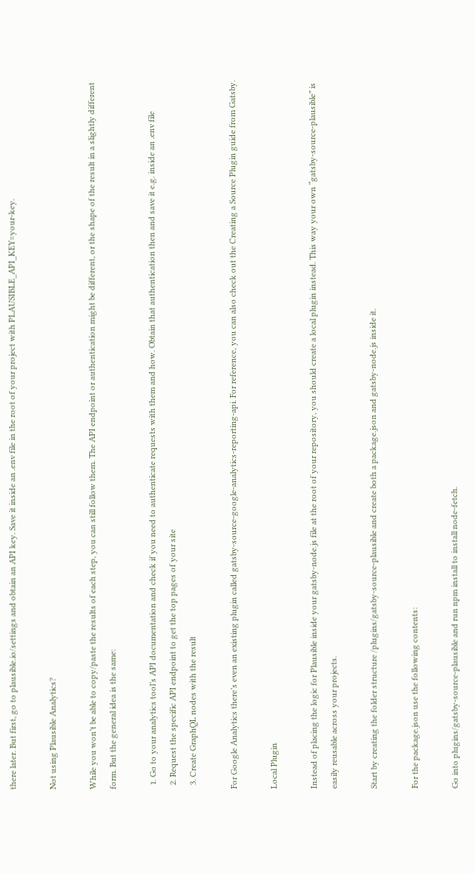there later. But first, go to plausible.io/settings and obtain an API key. Save it inside an .env file in the root of your project with PLAUSIBLE_API_KEY=your-key.

Not using Plausible Analytics?

While you won’t be able to copy/paste the results of each step, you can still follow them. The API endpoint or authentication might be different, or the shape of the result in a slightly different form. But the general idea is the same:

  1. Go to your analytics tool’s API documentation and check if you need to authenticate requests with them and how. Obtain that authentication then and save it e.g. inside an .env file
  2. Request the specific API endpoint to get the top pages of your site
  3. Create GraphQL nodes with the result

For Google Analytics there’s even an existing plugin called gatsby-source-google-analytics-reporting-api. For reference, you can also check out the Creating a Source Plugin guide from Gatsby.

Local Plugin

Instead of placing the logic for Plausible inside your gatsby-node.js file at the root of your repository, you should create a local plugin instead. This way your own “gatsby-source-plausible” is easily reusable across your projects.

Start by creating the folder structure /plugins/gatsby-source-plausible and create both a package.json and gatsby-node.js inside it.

For the package.json use the following contents:

Go into plugins/gatsby-source-plausible and run npm install to install node-fetch.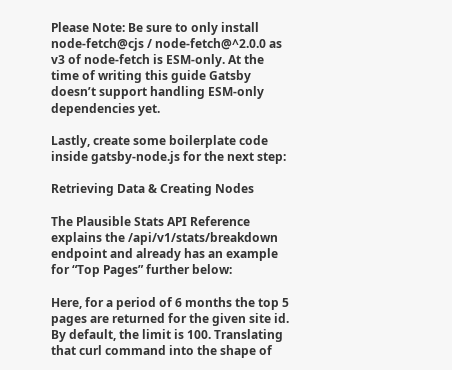Please Note: Be sure to only install node-fetch@cjs / node-fetch@^2.0.0 as v3 of node-fetch is ESM-only. At the time of writing this guide Gatsby doesn’t support handling ESM-only dependencies yet.

Lastly, create some boilerplate code inside gatsby-node.js for the next step:

Retrieving Data & Creating Nodes

The Plausible Stats API Reference explains the /api/v1/stats/breakdown endpoint and already has an example for “Top Pages” further below:

Here, for a period of 6 months the top 5 pages are returned for the given site id. By default, the limit is 100. Translating that curl command into the shape of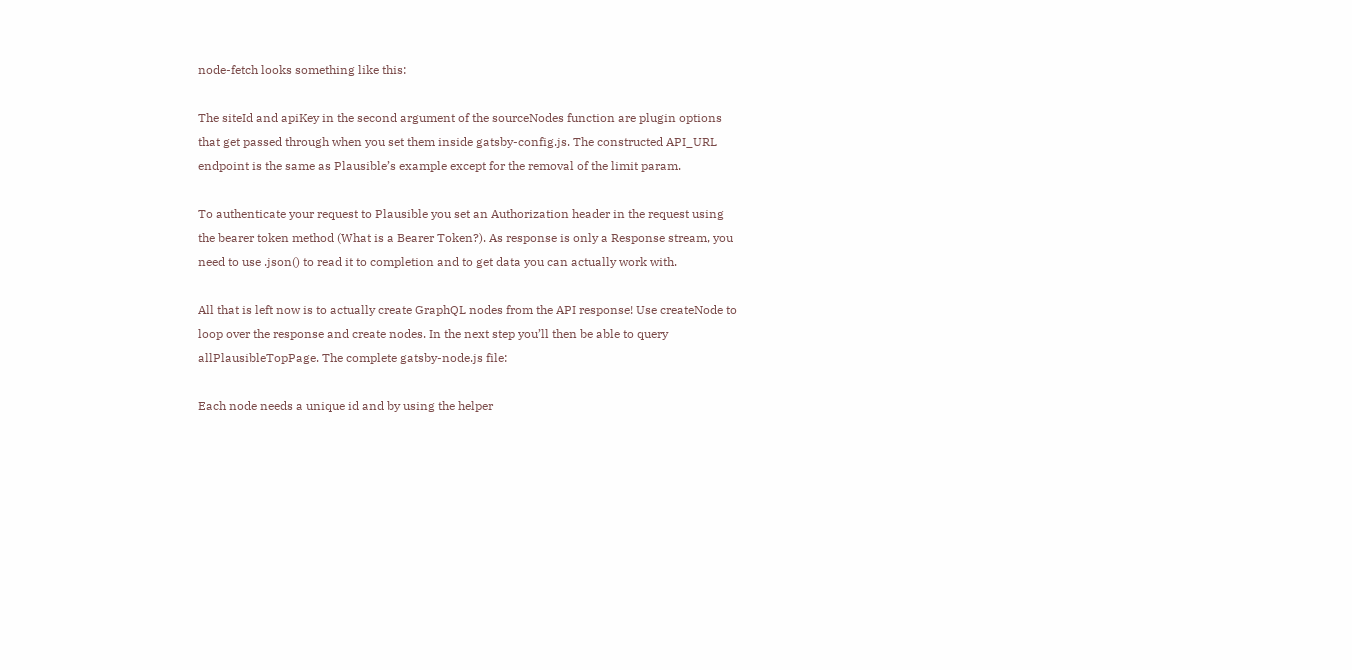node-fetch looks something like this:

The siteId and apiKey in the second argument of the sourceNodes function are plugin options that get passed through when you set them inside gatsby-config.js. The constructed API_URL endpoint is the same as Plausible’s example except for the removal of the limit param.

To authenticate your request to Plausible you set an Authorization header in the request using the bearer token method (What is a Bearer Token?). As response is only a Response stream, you need to use .json() to read it to completion and to get data you can actually work with.

All that is left now is to actually create GraphQL nodes from the API response! Use createNode to loop over the response and create nodes. In the next step you’ll then be able to query allPlausibleTopPage. The complete gatsby-node.js file:

Each node needs a unique id and by using the helper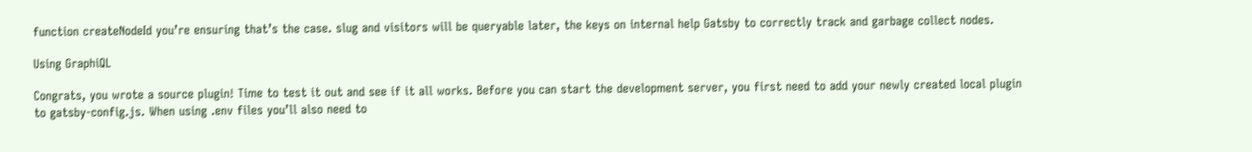function createNodeId you’re ensuring that’s the case. slug and visitors will be queryable later, the keys on internal help Gatsby to correctly track and garbage collect nodes.

Using GraphiQL

Congrats, you wrote a source plugin! Time to test it out and see if it all works. Before you can start the development server, you first need to add your newly created local plugin to gatsby-config.js. When using .env files you’ll also need to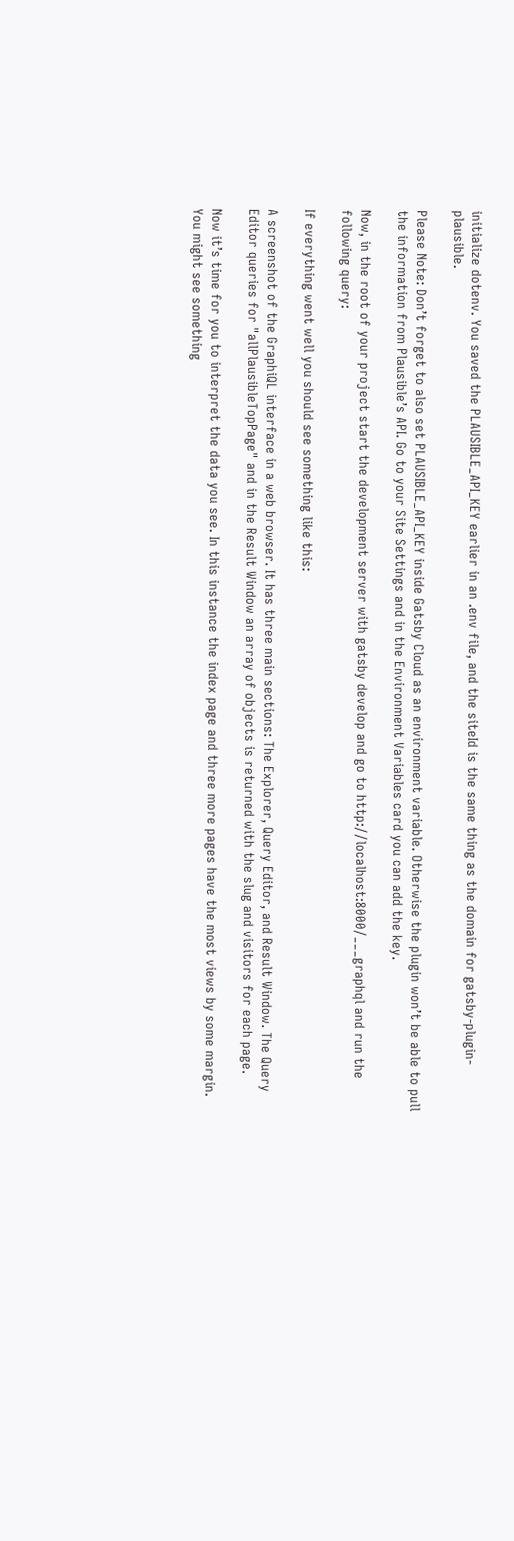initialize dotenv. You saved the PLAUSIBLE_API_KEY earlier in an .env file, and the siteId is the same thing as the domain for gatsby-plugin-plausible.

Please Note: Don’t forget to also set PLAUSIBLE_API_KEY inside Gatsby Cloud as an environment variable. Otherwise the plugin won’t be able to pull the information from Plausible’s API. Go to your Site Settings and in the Environment Variables card you can add the key.

Now, in the root of your project start the development server with gatsby develop and go to http://localhost:8000/___graphql and run the following query:

If everything went well you should see something like this:

A screenshot of the GraphiQL interface in a web browser. It has three main sections: The Explorer, Query Editor, and Result Window. The Query Editor queries for "allPlausibleTopPage" and in the Result Window an array of objects is returned with the slug and visitors for each page.

Now it’s time for you to interpret the data you see. In this instance the index page and three more pages have the most views by some margin. You might see something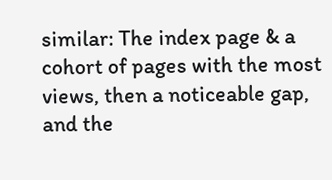similar: The index page & a cohort of pages with the most views, then a noticeable gap, and the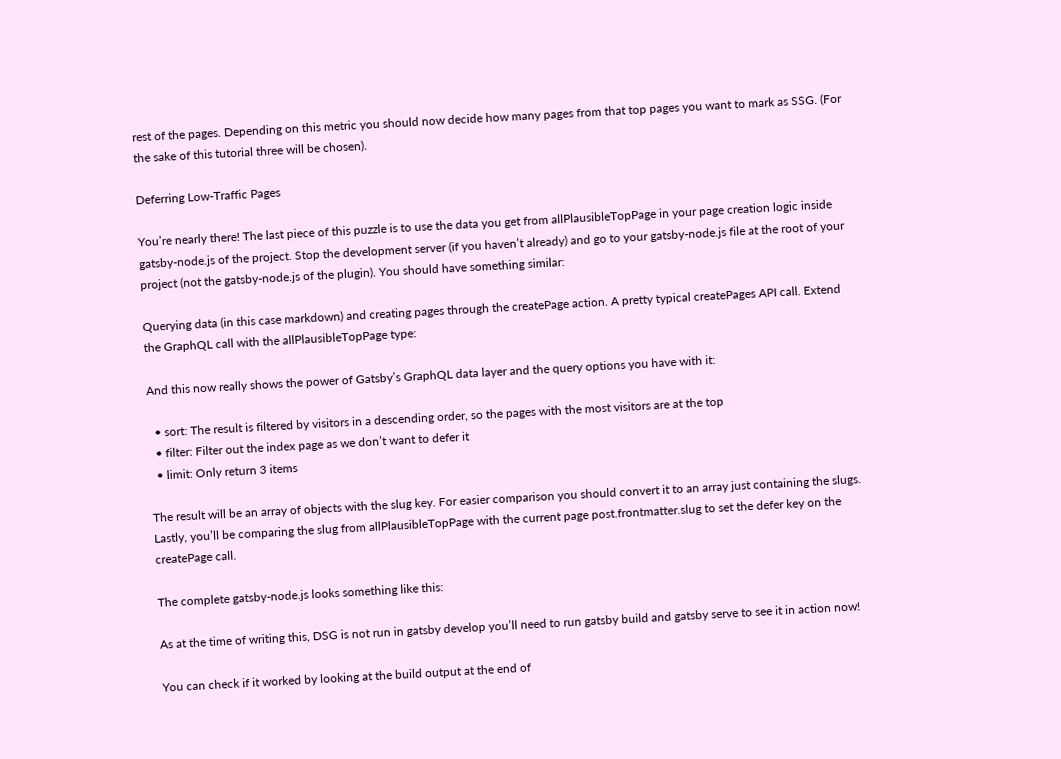rest of the pages. Depending on this metric you should now decide how many pages from that top pages you want to mark as SSG. (For the sake of this tutorial three will be chosen).

Deferring Low-Traffic Pages

You’re nearly there! The last piece of this puzzle is to use the data you get from allPlausibleTopPage in your page creation logic inside gatsby-node.js of the project. Stop the development server (if you haven’t already) and go to your gatsby-node.js file at the root of your project (not the gatsby-node.js of the plugin). You should have something similar:

Querying data (in this case markdown) and creating pages through the createPage action. A pretty typical createPages API call. Extend the GraphQL call with the allPlausibleTopPage type:

And this now really shows the power of Gatsby’s GraphQL data layer and the query options you have with it:

  • sort: The result is filtered by visitors in a descending order, so the pages with the most visitors are at the top
  • filter: Filter out the index page as we don’t want to defer it
  • limit: Only return 3 items

The result will be an array of objects with the slug key. For easier comparison you should convert it to an array just containing the slugs. Lastly, you’ll be comparing the slug from allPlausibleTopPage with the current page post.frontmatter.slug to set the defer key on the createPage call.

The complete gatsby-node.js looks something like this:

As at the time of writing this, DSG is not run in gatsby develop you’ll need to run gatsby build and gatsby serve to see it in action now!

You can check if it worked by looking at the build output at the end of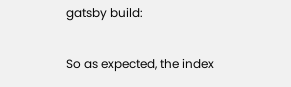gatsby build:

So as expected, the index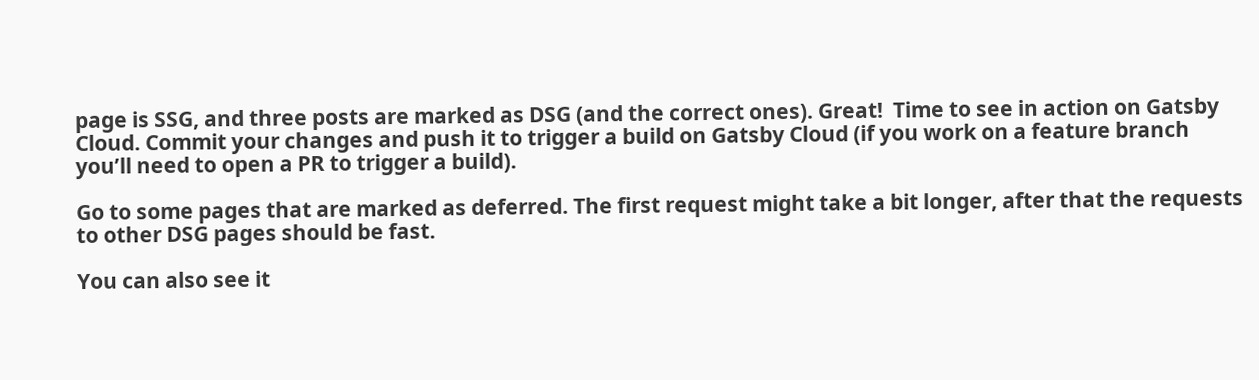page is SSG, and three posts are marked as DSG (and the correct ones). Great!  Time to see in action on Gatsby Cloud. Commit your changes and push it to trigger a build on Gatsby Cloud (if you work on a feature branch you’ll need to open a PR to trigger a build).

Go to some pages that are marked as deferred. The first request might take a bit longer, after that the requests to other DSG pages should be fast.

You can also see it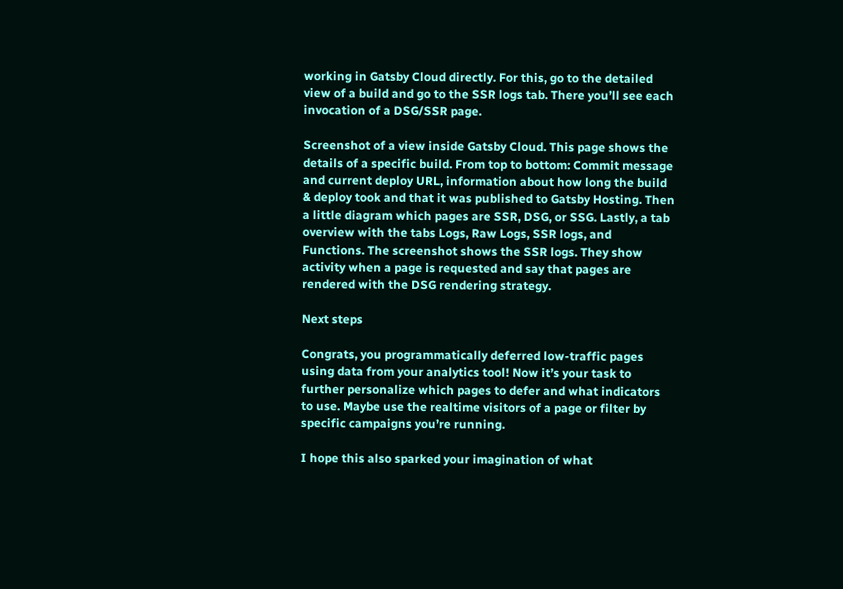working in Gatsby Cloud directly. For this, go to the detailed view of a build and go to the SSR logs tab. There you’ll see each invocation of a DSG/SSR page.

Screenshot of a view inside Gatsby Cloud. This page shows the details of a specific build. From top to bottom: Commit message and current deploy URL, information about how long the build & deploy took and that it was published to Gatsby Hosting. Then a little diagram which pages are SSR, DSG, or SSG. Lastly, a tab overview with the tabs Logs, Raw Logs, SSR logs, and Functions. The screenshot shows the SSR logs. They show activity when a page is requested and say that pages are rendered with the DSG rendering strategy.

Next steps

Congrats, you programmatically deferred low-traffic pages using data from your analytics tool! Now it’s your task to further personalize which pages to defer and what indicators to use. Maybe use the realtime visitors of a page or filter by specific campaigns you’re running.

I hope this also sparked your imagination of what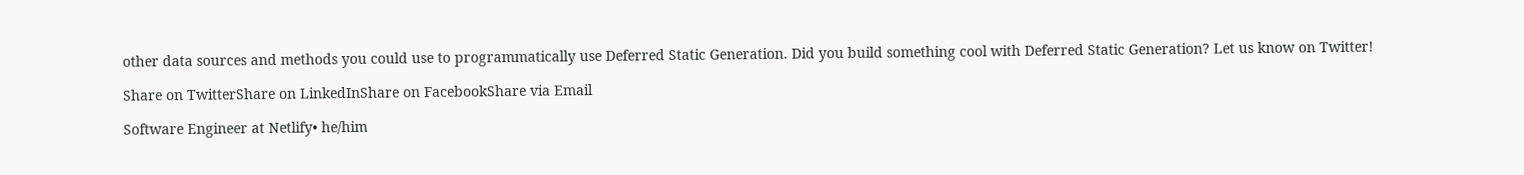other data sources and methods you could use to programmatically use Deferred Static Generation. Did you build something cool with Deferred Static Generation? Let us know on Twitter!

Share on TwitterShare on LinkedInShare on FacebookShare via Email

Software Engineer at Netlify• he/him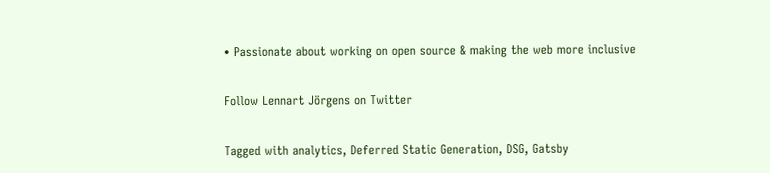• Passionate about working on open source & making the web more inclusive

Follow Lennart Jörgens on Twitter

Tagged with analytics, Deferred Static Generation, DSG, Gatsby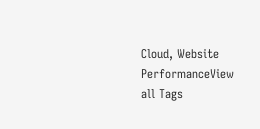Cloud, Website PerformanceView all Tags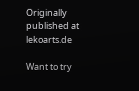Originally published at lekoarts.de

Want to try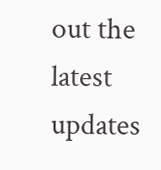out the latest updates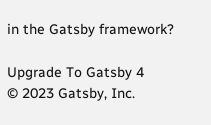in the Gatsby framework?

Upgrade To Gatsby 4
© 2023 Gatsby, Inc.